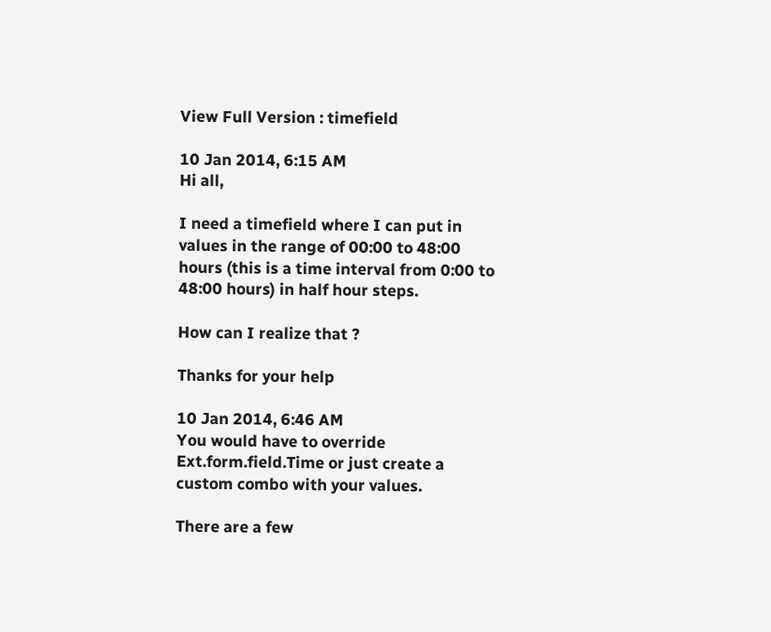View Full Version : timefield

10 Jan 2014, 6:15 AM
Hi all,

I need a timefield where I can put in values in the range of 00:00 to 48:00 hours (this is a time interval from 0:00 to 48:00 hours) in half hour steps.

How can I realize that ?

Thanks for your help

10 Jan 2014, 6:46 AM
You would have to override Ext.form.field.Time or just create a custom combo with your values.

There are a few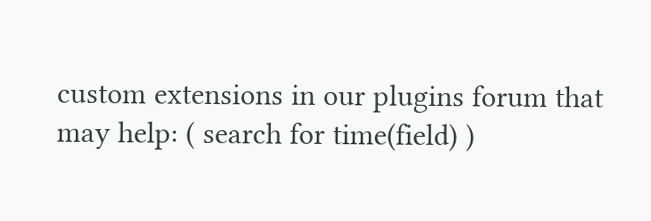custom extensions in our plugins forum that may help: ( search for time(field) )